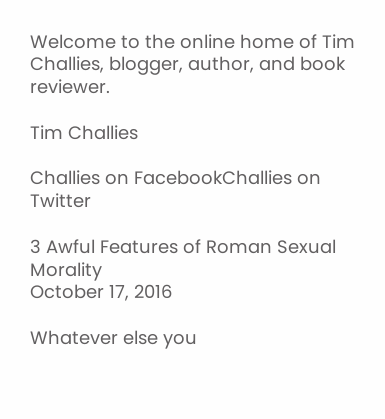Welcome to the online home of Tim Challies, blogger, author, and book reviewer.

Tim Challies

Challies on FacebookChallies on Twitter

3 Awful Features of Roman Sexual Morality
October 17, 2016

Whatever else you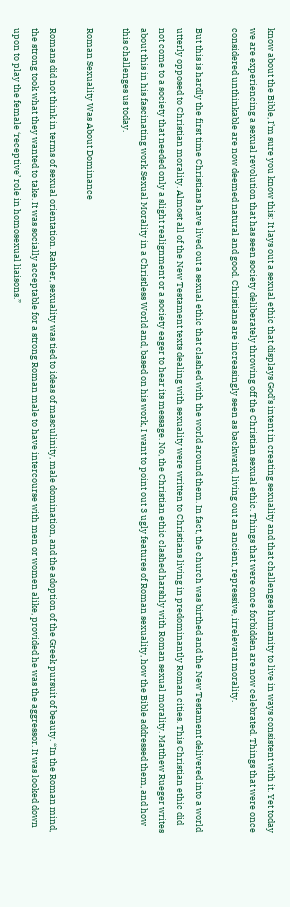know about the Bible, I’m sure you know this: It lays out a sexual ethic that displays God’s intent in creating sexuality and that challenges humanity to live in ways consistent with it. Yet today we are experiencing a sexual revolution that has seen society deliberately throwing off the Christian sexual ethic. Things that were once forbidden are now celebrated. Things that were once considered unthinkable are now deemed natural and good. Christians are increasingly seen as backward, living out an ancient, repressive, irrelevant morality.

But this is hardly the first time Christians have lived out a sexual ethic that clashed with the world around them. In fact, the church was birthed and the New Testament delivered into a world utterly opposed to Christian morality. Almost all of the New Testament texts dealing with sexuality were written to Christians living in predominantly Roman cities. This Christian ethic did not come to a society that needed only a slight realignment or a society eager to hear its message. No, the Christian ethic clashed harshly with Roman sexual morality. Matthew Rueger writes about this in his fascinating work Sexual Morality in a Christless World and, based on his work, I want to point out 3 ugly features of Roman sexuality, how the Bible addressed them, and how this challenges us today.

Roman Sexuality Was About Dominance

Romans did not think in terms of sexual orientation. Rather, sexuality was tied to ideas of masculinity, male domination, and the adoption of the Greek pursuit of beauty. “In the Roman mind, the strong took what they wanted to take. It was socially acceptable for a strong Roman male to have intercourse with men or women alike, provided he was the aggressor. It was looked down upon to play the female ‘receptive’ role in homosexual liaisons.”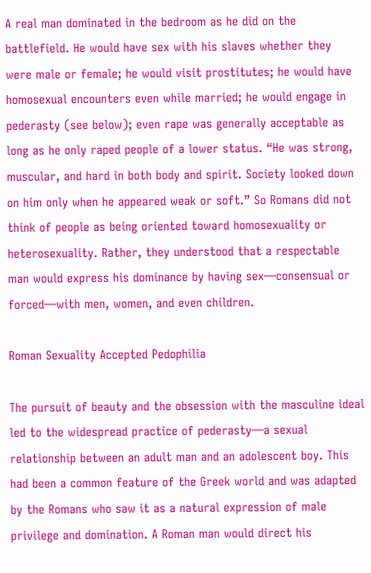A real man dominated in the bedroom as he did on the battlefield. He would have sex with his slaves whether they were male or female; he would visit prostitutes; he would have homosexual encounters even while married; he would engage in pederasty (see below); even rape was generally acceptable as long as he only raped people of a lower status. “He was strong, muscular, and hard in both body and spirit. Society looked down on him only when he appeared weak or soft.” So Romans did not think of people as being oriented toward homosexuality or heterosexuality. Rather, they understood that a respectable man would express his dominance by having sex—consensual or forced—with men, women, and even children.

Roman Sexuality Accepted Pedophilia

The pursuit of beauty and the obsession with the masculine ideal led to the widespread practice of pederasty—a sexual relationship between an adult man and an adolescent boy. This had been a common feature of the Greek world and was adapted by the Romans who saw it as a natural expression of male privilege and domination. A Roman man would direct his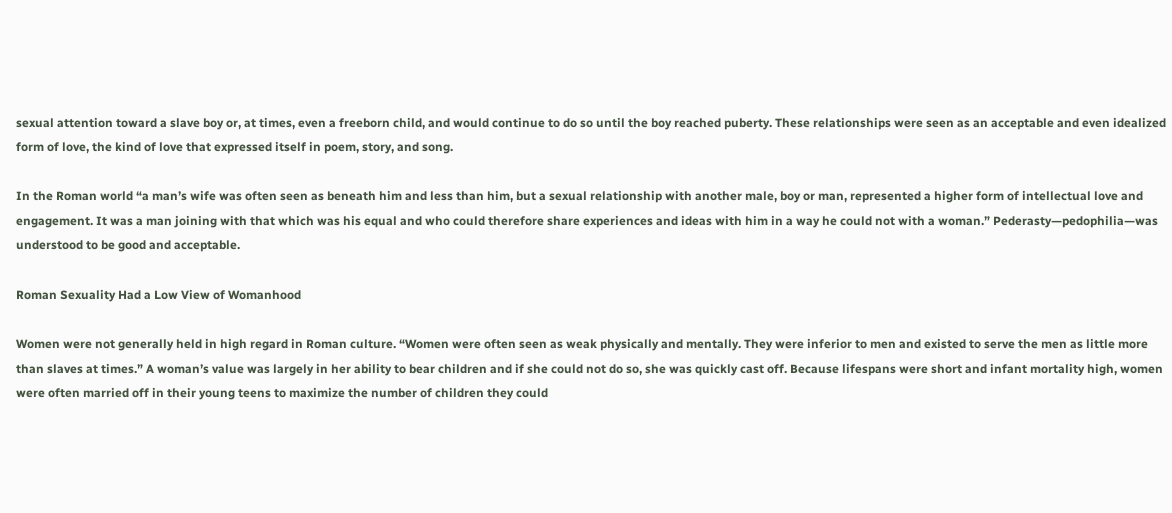sexual attention toward a slave boy or, at times, even a freeborn child, and would continue to do so until the boy reached puberty. These relationships were seen as an acceptable and even idealized form of love, the kind of love that expressed itself in poem, story, and song.

In the Roman world “a man’s wife was often seen as beneath him and less than him, but a sexual relationship with another male, boy or man, represented a higher form of intellectual love and engagement. It was a man joining with that which was his equal and who could therefore share experiences and ideas with him in a way he could not with a woman.” Pederasty—pedophilia—was understood to be good and acceptable.

Roman Sexuality Had a Low View of Womanhood

Women were not generally held in high regard in Roman culture. “Women were often seen as weak physically and mentally. They were inferior to men and existed to serve the men as little more than slaves at times.” A woman’s value was largely in her ability to bear children and if she could not do so, she was quickly cast off. Because lifespans were short and infant mortality high, women were often married off in their young teens to maximize the number of children they could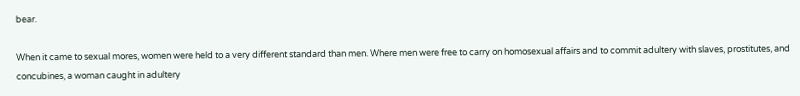bear.

When it came to sexual mores, women were held to a very different standard than men. Where men were free to carry on homosexual affairs and to commit adultery with slaves, prostitutes, and concubines, a woman caught in adultery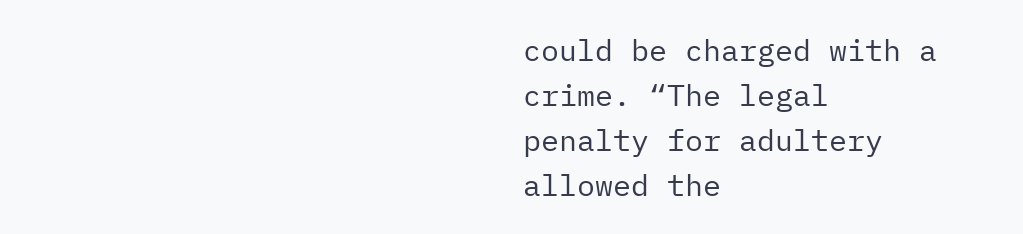could be charged with a crime. “The legal penalty for adultery allowed the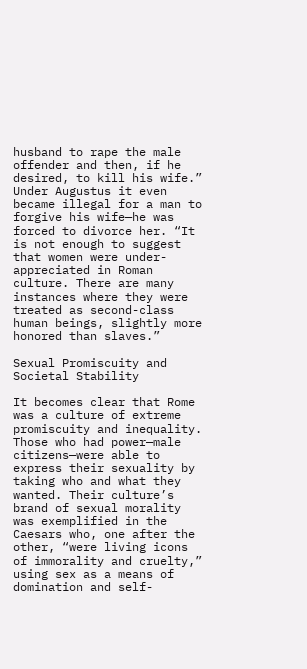husband to rape the male offender and then, if he desired, to kill his wife.” Under Augustus it even became illegal for a man to forgive his wife—he was forced to divorce her. “It is not enough to suggest that women were under-appreciated in Roman culture. There are many instances where they were treated as second-class human beings, slightly more honored than slaves.”

Sexual Promiscuity and Societal Stability

It becomes clear that Rome was a culture of extreme promiscuity and inequality. Those who had power—male citizens—were able to express their sexuality by taking who and what they wanted. Their culture’s brand of sexual morality was exemplified in the Caesars who, one after the other, “were living icons of immorality and cruelty,” using sex as a means of domination and self-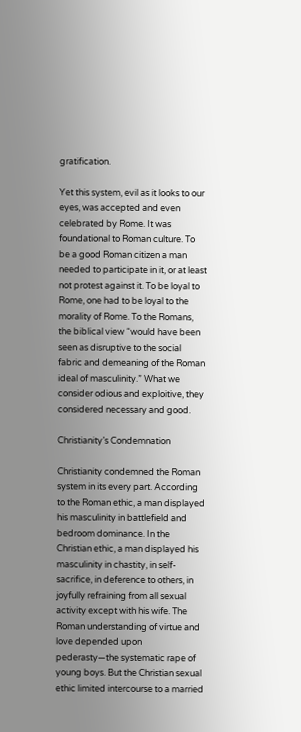gratification.

Yet this system, evil as it looks to our eyes, was accepted and even celebrated by Rome. It was foundational to Roman culture. To be a good Roman citizen a man needed to participate in it, or at least not protest against it. To be loyal to Rome, one had to be loyal to the morality of Rome. To the Romans, the biblical view “would have been seen as disruptive to the social fabric and demeaning of the Roman ideal of masculinity.” What we consider odious and exploitive, they considered necessary and good.

Christianity’s Condemnation

Christianity condemned the Roman system in its every part. According to the Roman ethic, a man displayed his masculinity in battlefield and bedroom dominance. In the Christian ethic, a man displayed his masculinity in chastity, in self-sacrifice, in deference to others, in joyfully refraining from all sexual activity except with his wife. The Roman understanding of virtue and love depended upon pederasty—the systematic rape of young boys. But the Christian sexual ethic limited intercourse to a married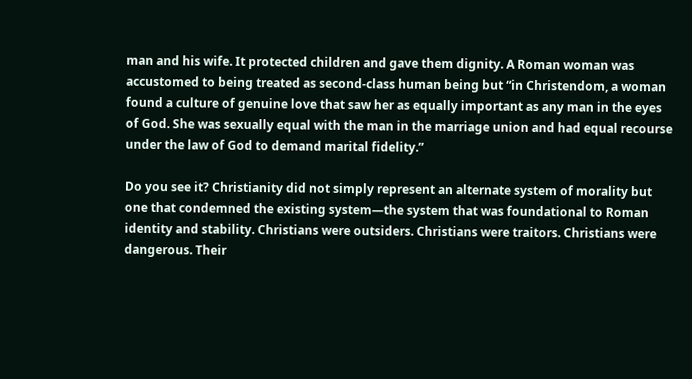man and his wife. It protected children and gave them dignity. A Roman woman was accustomed to being treated as second-class human being but “in Christendom, a woman found a culture of genuine love that saw her as equally important as any man in the eyes of God. She was sexually equal with the man in the marriage union and had equal recourse under the law of God to demand marital fidelity.”

Do you see it? Christianity did not simply represent an alternate system of morality but one that condemned the existing system—the system that was foundational to Roman identity and stability. Christians were outsiders. Christians were traitors. Christians were dangerous. Their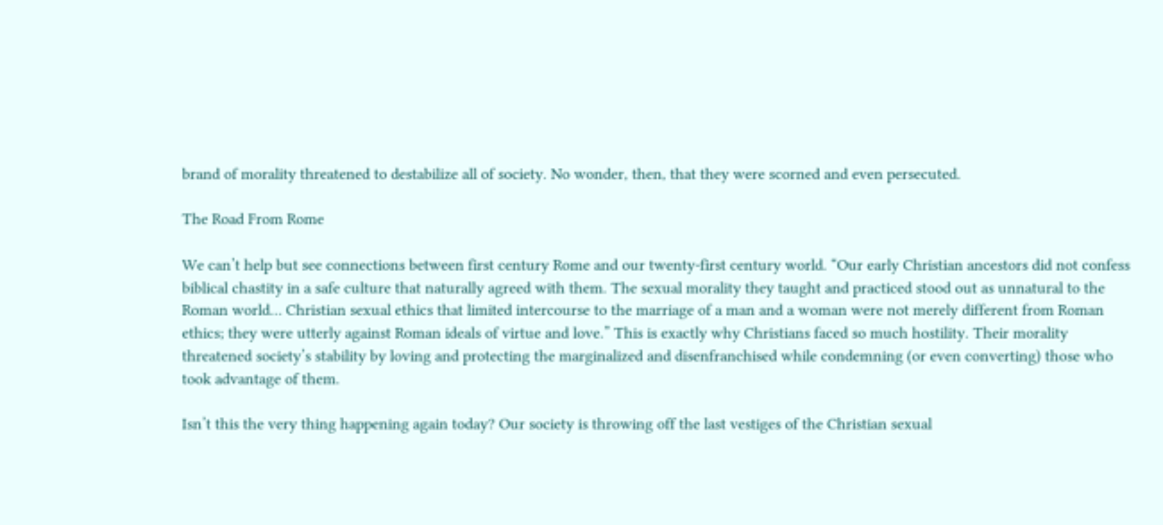brand of morality threatened to destabilize all of society. No wonder, then, that they were scorned and even persecuted.

The Road From Rome

We can’t help but see connections between first century Rome and our twenty-first century world. “Our early Christian ancestors did not confess biblical chastity in a safe culture that naturally agreed with them. The sexual morality they taught and practiced stood out as unnatural to the Roman world… Christian sexual ethics that limited intercourse to the marriage of a man and a woman were not merely different from Roman ethics; they were utterly against Roman ideals of virtue and love.” This is exactly why Christians faced so much hostility. Their morality threatened society’s stability by loving and protecting the marginalized and disenfranchised while condemning (or even converting) those who took advantage of them.

Isn’t this the very thing happening again today? Our society is throwing off the last vestiges of the Christian sexual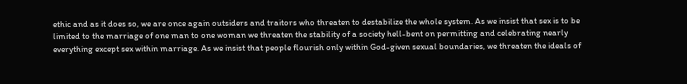ethic and as it does so, we are once again outsiders and traitors who threaten to destabilize the whole system. As we insist that sex is to be limited to the marriage of one man to one woman we threaten the stability of a society hell-bent on permitting and celebrating nearly everything except sex within marriage. As we insist that people flourish only within God-given sexual boundaries, we threaten the ideals of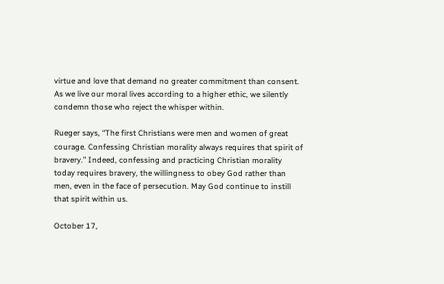virtue and love that demand no greater commitment than consent. As we live our moral lives according to a higher ethic, we silently condemn those who reject the whisper within.

Rueger says, “The first Christians were men and women of great courage. Confessing Christian morality always requires that spirit of bravery.” Indeed, confessing and practicing Christian morality today requires bravery, the willingness to obey God rather than men, even in the face of persecution. May God continue to instill that spirit within us.

October 17,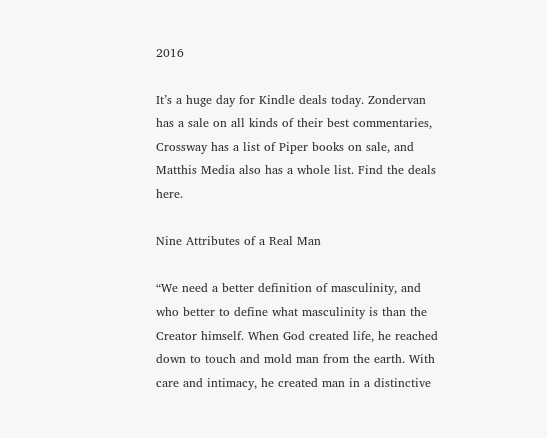2016

It’s a huge day for Kindle deals today. Zondervan has a sale on all kinds of their best commentaries, Crossway has a list of Piper books on sale, and Matthis Media also has a whole list. Find the deals here.

Nine Attributes of a Real Man

“We need a better definition of masculinity, and who better to define what masculinity is than the Creator himself. When God created life, he reached down to touch and mold man from the earth. With care and intimacy, he created man in a distinctive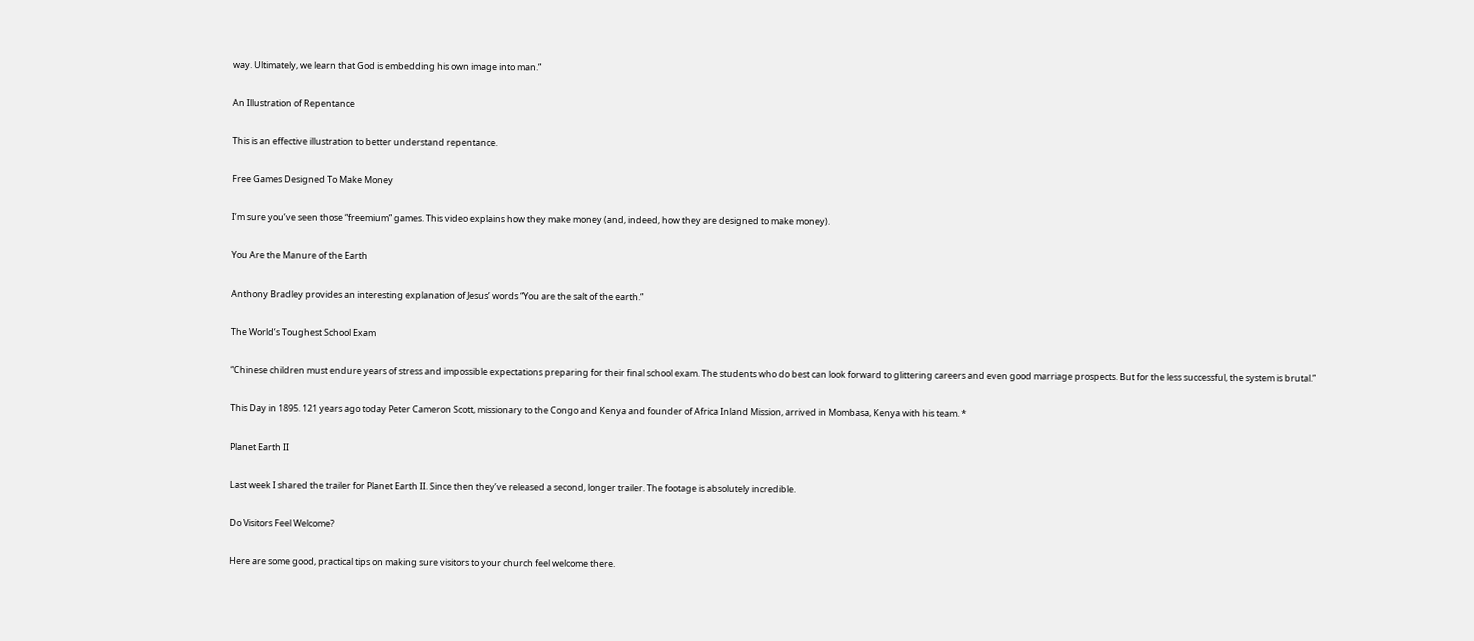way. Ultimately, we learn that God is embedding his own image into man.”

An Illustration of Repentance

This is an effective illustration to better understand repentance.

Free Games Designed To Make Money

I’m sure you’ve seen those “freemium” games. This video explains how they make money (and, indeed, how they are designed to make money).

You Are the Manure of the Earth

Anthony Bradley provides an interesting explanation of Jesus’ words “You are the salt of the earth.”

The World’s Toughest School Exam

“Chinese children must endure years of stress and impossible expectations preparing for their final school exam. The students who do best can look forward to glittering careers and even good marriage prospects. But for the less successful, the system is brutal.”

This Day in 1895. 121 years ago today Peter Cameron Scott, missionary to the Congo and Kenya and founder of Africa Inland Mission, arrived in Mombasa, Kenya with his team. *

Planet Earth II

Last week I shared the trailer for Planet Earth II. Since then they’ve released a second, longer trailer. The footage is absolutely incredible.

Do Visitors Feel Welcome?

Here are some good, practical tips on making sure visitors to your church feel welcome there.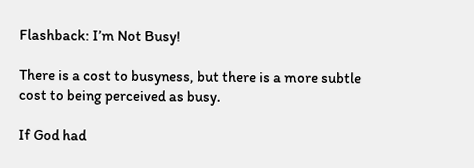Flashback: I’m Not Busy!

There is a cost to busyness, but there is a more subtle cost to being perceived as busy.

If God had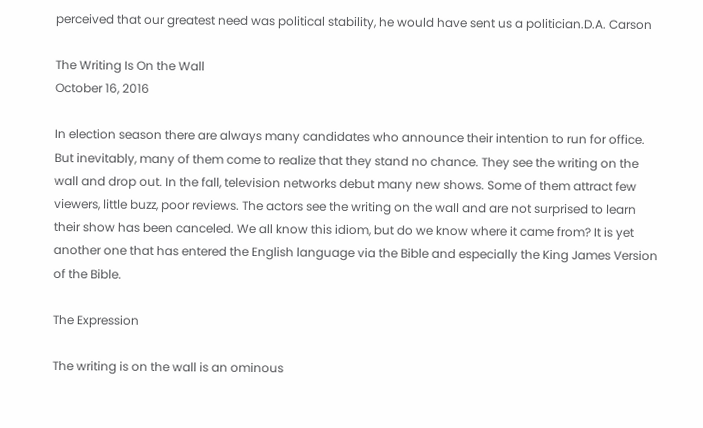perceived that our greatest need was political stability, he would have sent us a politician.D.A. Carson

The Writing Is On the Wall
October 16, 2016

In election season there are always many candidates who announce their intention to run for office. But inevitably, many of them come to realize that they stand no chance. They see the writing on the wall and drop out. In the fall, television networks debut many new shows. Some of them attract few viewers, little buzz, poor reviews. The actors see the writing on the wall and are not surprised to learn their show has been canceled. We all know this idiom, but do we know where it came from? It is yet another one that has entered the English language via the Bible and especially the King James Version of the Bible.

The Expression

The writing is on the wall is an ominous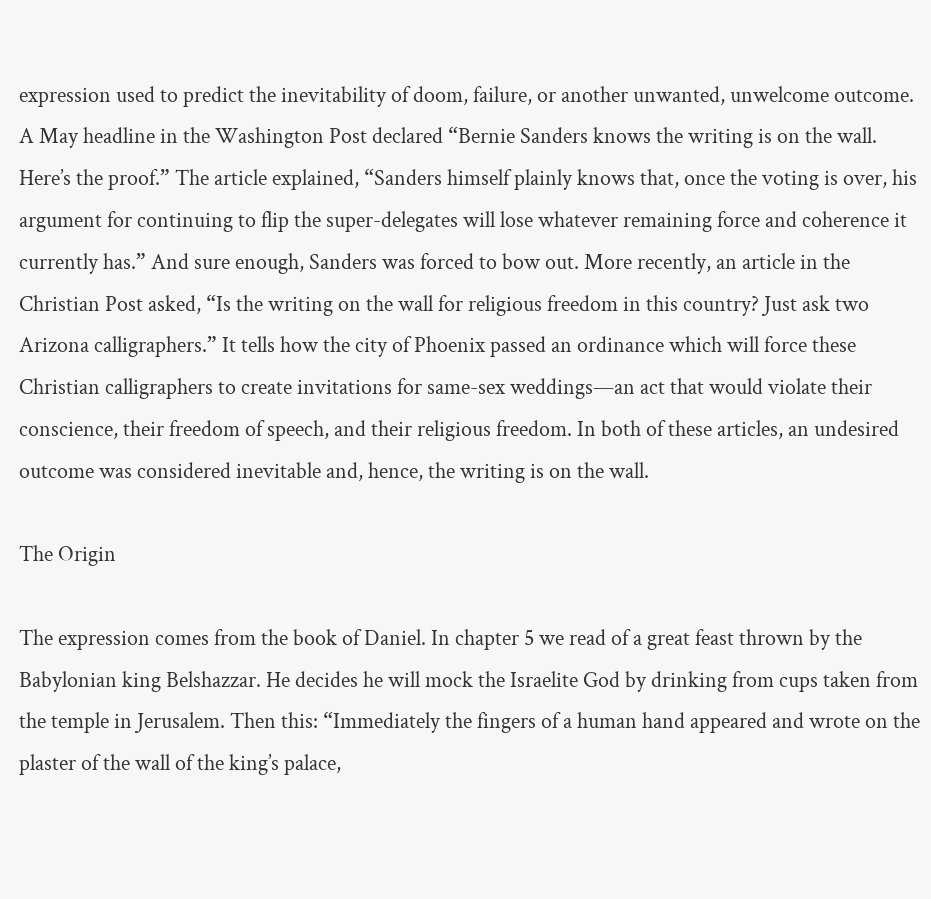expression used to predict the inevitability of doom, failure, or another unwanted, unwelcome outcome. A May headline in the Washington Post declared “Bernie Sanders knows the writing is on the wall. Here’s the proof.” The article explained, “Sanders himself plainly knows that, once the voting is over, his argument for continuing to flip the super-delegates will lose whatever remaining force and coherence it currently has.” And sure enough, Sanders was forced to bow out. More recently, an article in the Christian Post asked, “Is the writing on the wall for religious freedom in this country? Just ask two Arizona calligraphers.” It tells how the city of Phoenix passed an ordinance which will force these Christian calligraphers to create invitations for same-sex weddings—an act that would violate their conscience, their freedom of speech, and their religious freedom. In both of these articles, an undesired outcome was considered inevitable and, hence, the writing is on the wall.

The Origin

The expression comes from the book of Daniel. In chapter 5 we read of a great feast thrown by the Babylonian king Belshazzar. He decides he will mock the Israelite God by drinking from cups taken from the temple in Jerusalem. Then this: “Immediately the fingers of a human hand appeared and wrote on the plaster of the wall of the king’s palace,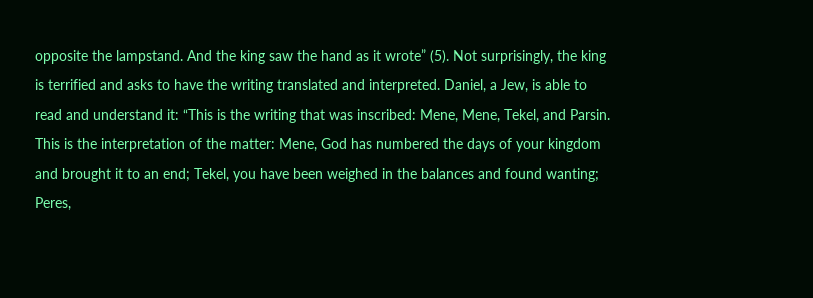opposite the lampstand. And the king saw the hand as it wrote” (5). Not surprisingly, the king is terrified and asks to have the writing translated and interpreted. Daniel, a Jew, is able to read and understand it: “This is the writing that was inscribed: Mene, Mene, Tekel, and Parsin. This is the interpretation of the matter: Mene, God has numbered the days of your kingdom and brought it to an end; Tekel, you have been weighed in the balances and found wanting; Peres,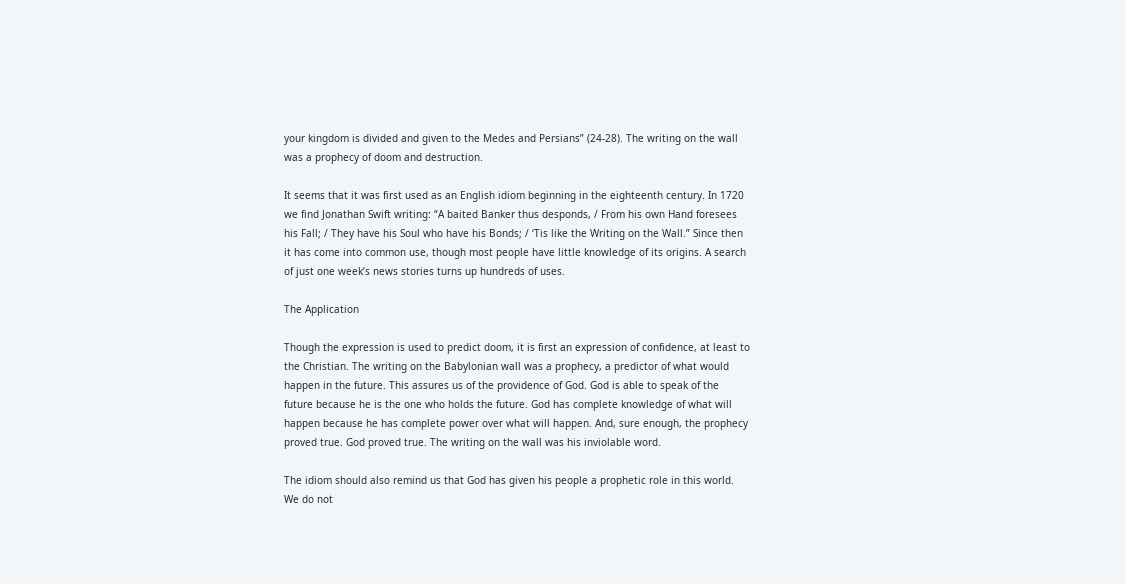your kingdom is divided and given to the Medes and Persians” (24-28). The writing on the wall was a prophecy of doom and destruction.

It seems that it was first used as an English idiom beginning in the eighteenth century. In 1720 we find Jonathan Swift writing: “A baited Banker thus desponds, / From his own Hand foresees his Fall; / They have his Soul who have his Bonds; / ‘Tis like the Writing on the Wall.” Since then it has come into common use, though most people have little knowledge of its origins. A search of just one week’s news stories turns up hundreds of uses.

The Application

Though the expression is used to predict doom, it is first an expression of confidence, at least to the Christian. The writing on the Babylonian wall was a prophecy, a predictor of what would happen in the future. This assures us of the providence of God. God is able to speak of the future because he is the one who holds the future. God has complete knowledge of what will happen because he has complete power over what will happen. And, sure enough, the prophecy proved true. God proved true. The writing on the wall was his inviolable word.

The idiom should also remind us that God has given his people a prophetic role in this world. We do not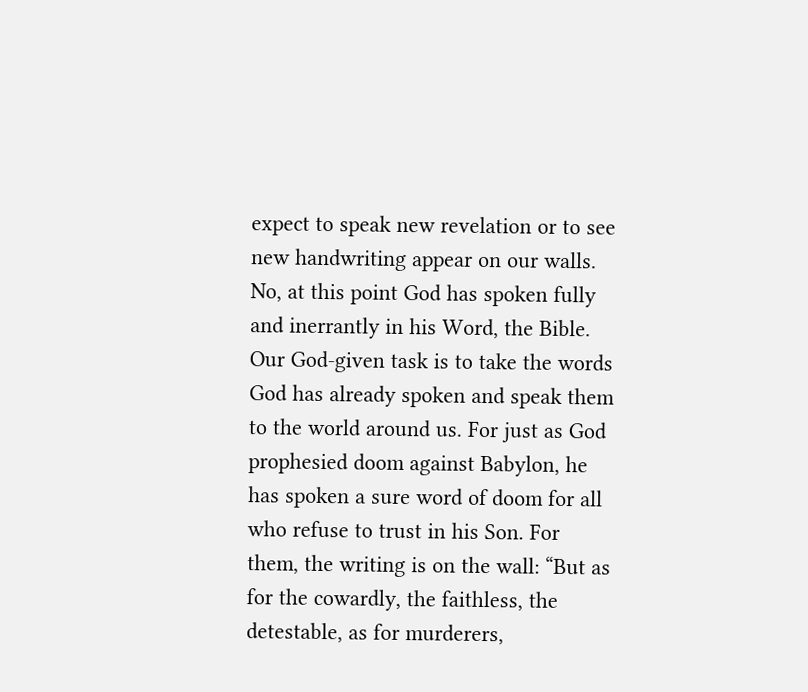expect to speak new revelation or to see new handwriting appear on our walls. No, at this point God has spoken fully and inerrantly in his Word, the Bible. Our God-given task is to take the words God has already spoken and speak them to the world around us. For just as God prophesied doom against Babylon, he has spoken a sure word of doom for all who refuse to trust in his Son. For them, the writing is on the wall: “But as for the cowardly, the faithless, the detestable, as for murderers,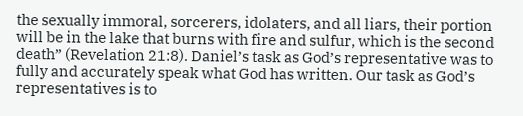the sexually immoral, sorcerers, idolaters, and all liars, their portion will be in the lake that burns with fire and sulfur, which is the second death” (Revelation 21:8). Daniel’s task as God’s representative was to fully and accurately speak what God has written. Our task as God’s representatives is to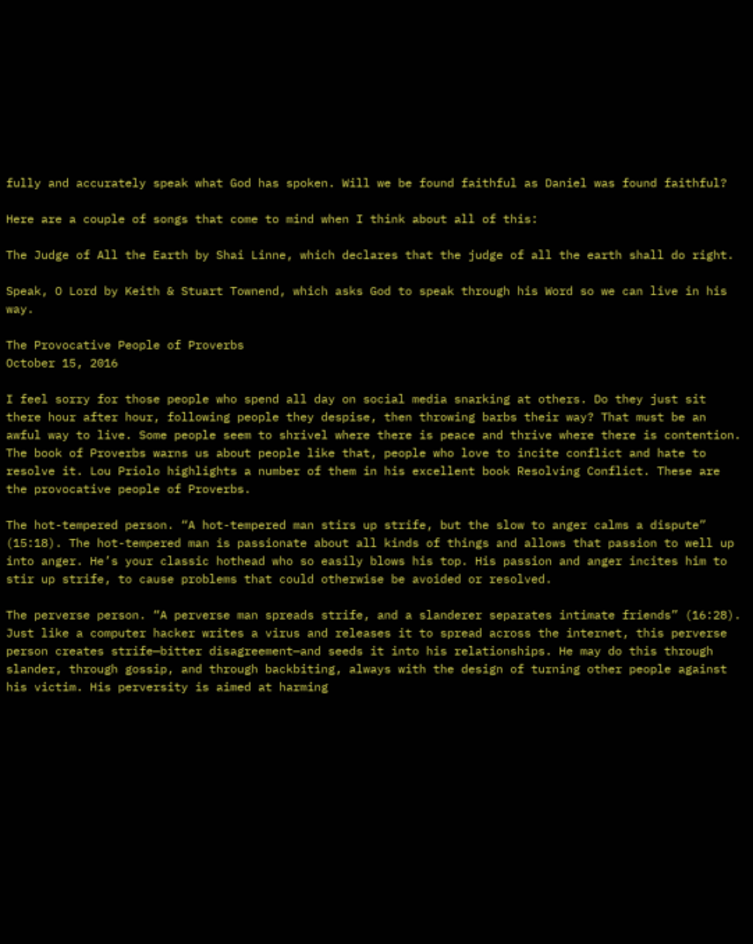fully and accurately speak what God has spoken. Will we be found faithful as Daniel was found faithful?

Here are a couple of songs that come to mind when I think about all of this:

The Judge of All the Earth by Shai Linne, which declares that the judge of all the earth shall do right.

Speak, O Lord by Keith & Stuart Townend, which asks God to speak through his Word so we can live in his way.

The Provocative People of Proverbs
October 15, 2016

I feel sorry for those people who spend all day on social media snarking at others. Do they just sit there hour after hour, following people they despise, then throwing barbs their way? That must be an awful way to live. Some people seem to shrivel where there is peace and thrive where there is contention. The book of Proverbs warns us about people like that, people who love to incite conflict and hate to resolve it. Lou Priolo highlights a number of them in his excellent book Resolving Conflict. These are the provocative people of Proverbs.

The hot-tempered person. “A hot-tempered man stirs up strife, but the slow to anger calms a dispute” (15:18). The hot-tempered man is passionate about all kinds of things and allows that passion to well up into anger. He’s your classic hothead who so easily blows his top. His passion and anger incites him to stir up strife, to cause problems that could otherwise be avoided or resolved.

The perverse person. “A perverse man spreads strife, and a slanderer separates intimate friends” (16:28). Just like a computer hacker writes a virus and releases it to spread across the internet, this perverse person creates strife—bitter disagreement—and seeds it into his relationships. He may do this through slander, through gossip, and through backbiting, always with the design of turning other people against his victim. His perversity is aimed at harming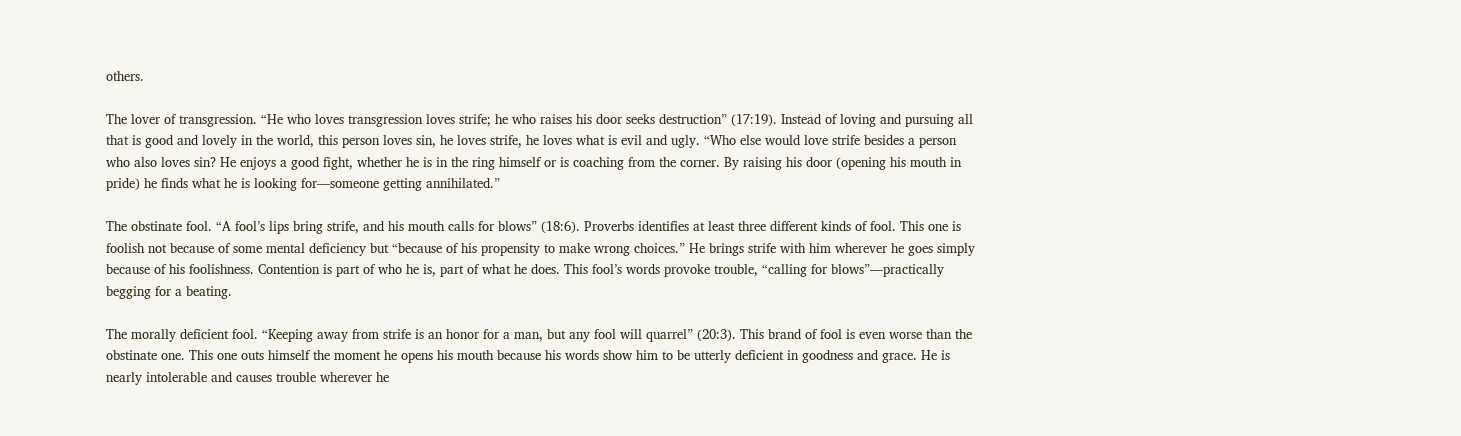others.

The lover of transgression. “He who loves transgression loves strife; he who raises his door seeks destruction” (17:19). Instead of loving and pursuing all that is good and lovely in the world, this person loves sin, he loves strife, he loves what is evil and ugly. “Who else would love strife besides a person who also loves sin? He enjoys a good fight, whether he is in the ring himself or is coaching from the corner. By raising his door (opening his mouth in pride) he finds what he is looking for—someone getting annihilated.”

The obstinate fool. “A fool’s lips bring strife, and his mouth calls for blows” (18:6). Proverbs identifies at least three different kinds of fool. This one is foolish not because of some mental deficiency but “because of his propensity to make wrong choices.” He brings strife with him wherever he goes simply because of his foolishness. Contention is part of who he is, part of what he does. This fool’s words provoke trouble, “calling for blows”—practically begging for a beating.

The morally deficient fool. “Keeping away from strife is an honor for a man, but any fool will quarrel” (20:3). This brand of fool is even worse than the obstinate one. This one outs himself the moment he opens his mouth because his words show him to be utterly deficient in goodness and grace. He is nearly intolerable and causes trouble wherever he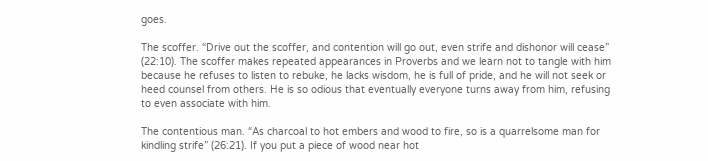goes.

The scoffer. “Drive out the scoffer, and contention will go out, even strife and dishonor will cease” (22:10). The scoffer makes repeated appearances in Proverbs and we learn not to tangle with him because he refuses to listen to rebuke, he lacks wisdom, he is full of pride, and he will not seek or heed counsel from others. He is so odious that eventually everyone turns away from him, refusing to even associate with him.

The contentious man. “As charcoal to hot embers and wood to fire, so is a quarrelsome man for kindling strife” (26:21). If you put a piece of wood near hot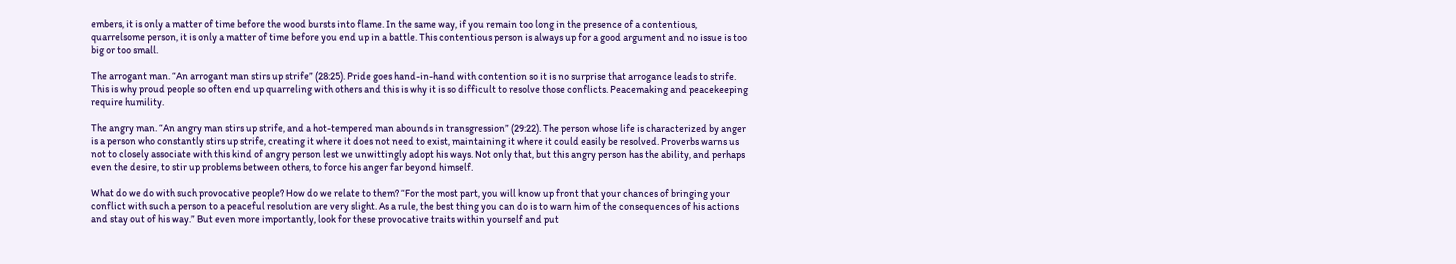embers, it is only a matter of time before the wood bursts into flame. In the same way, if you remain too long in the presence of a contentious, quarrelsome person, it is only a matter of time before you end up in a battle. This contentious person is always up for a good argument and no issue is too big or too small.

The arrogant man. “An arrogant man stirs up strife” (28:25). Pride goes hand-in-hand with contention so it is no surprise that arrogance leads to strife. This is why proud people so often end up quarreling with others and this is why it is so difficult to resolve those conflicts. Peacemaking and peacekeeping require humility.

The angry man. “An angry man stirs up strife, and a hot-tempered man abounds in transgression” (29:22). The person whose life is characterized by anger is a person who constantly stirs up strife, creating it where it does not need to exist, maintaining it where it could easily be resolved. Proverbs warns us not to closely associate with this kind of angry person lest we unwittingly adopt his ways. Not only that, but this angry person has the ability, and perhaps even the desire, to stir up problems between others, to force his anger far beyond himself.

What do we do with such provocative people? How do we relate to them? “For the most part, you will know up front that your chances of bringing your conflict with such a person to a peaceful resolution are very slight. As a rule, the best thing you can do is to warn him of the consequences of his actions and stay out of his way.” But even more importantly, look for these provocative traits within yourself and put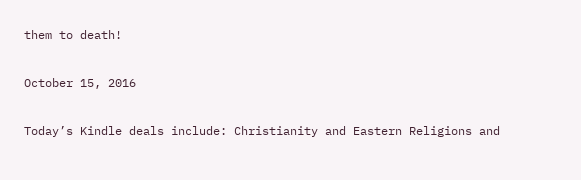them to death!

October 15, 2016

Today’s Kindle deals include: Christianity and Eastern Religions and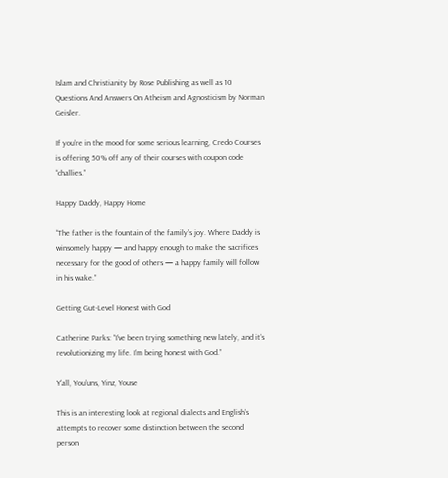Islam and Christianity by Rose Publishing as well as 10 Questions And Answers On Atheism and Agnosticism by Norman Geisler.

If you’re in the mood for some serious learning, Credo Courses is offering 50% off any of their courses with coupon code “challies.”

Happy Daddy, Happy Home

“The father is the fountain of the family’s joy. Where Daddy is winsomely happy — and happy enough to make the sacrifices necessary for the good of others — a happy family will follow in his wake.”

Getting Gut-Level Honest with God

Catherine Parks: “I’ve been trying something new lately, and it’s revolutionizing my life. I’m being honest with God.”

Y’all, You’uns, Yinz, Youse

This is an interesting look at regional dialects and English’s attempts to recover some distinction between the second person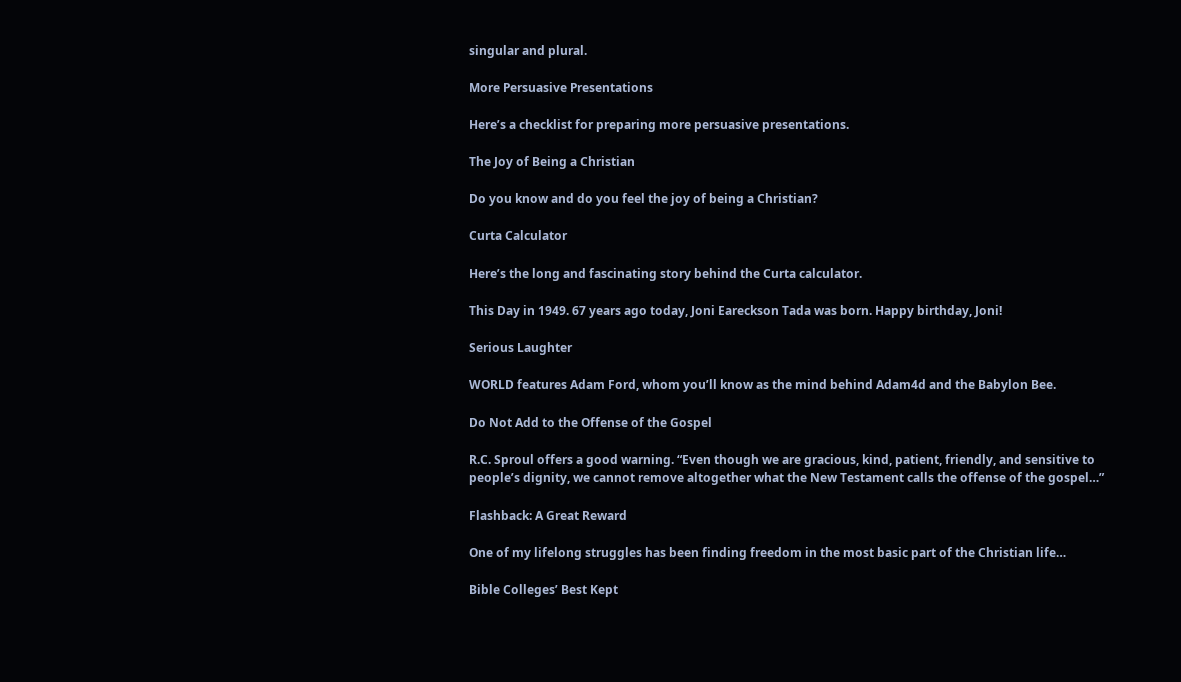singular and plural.

More Persuasive Presentations

Here’s a checklist for preparing more persuasive presentations.

The Joy of Being a Christian

Do you know and do you feel the joy of being a Christian?

Curta Calculator

Here’s the long and fascinating story behind the Curta calculator.

This Day in 1949. 67 years ago today, Joni Eareckson Tada was born. Happy birthday, Joni!

Serious Laughter

WORLD features Adam Ford, whom you’ll know as the mind behind Adam4d and the Babylon Bee.

Do Not Add to the Offense of the Gospel

R.C. Sproul offers a good warning. “Even though we are gracious, kind, patient, friendly, and sensitive to people’s dignity, we cannot remove altogether what the New Testament calls the offense of the gospel…”

Flashback: A Great Reward

One of my lifelong struggles has been finding freedom in the most basic part of the Christian life…

Bible Colleges’ Best Kept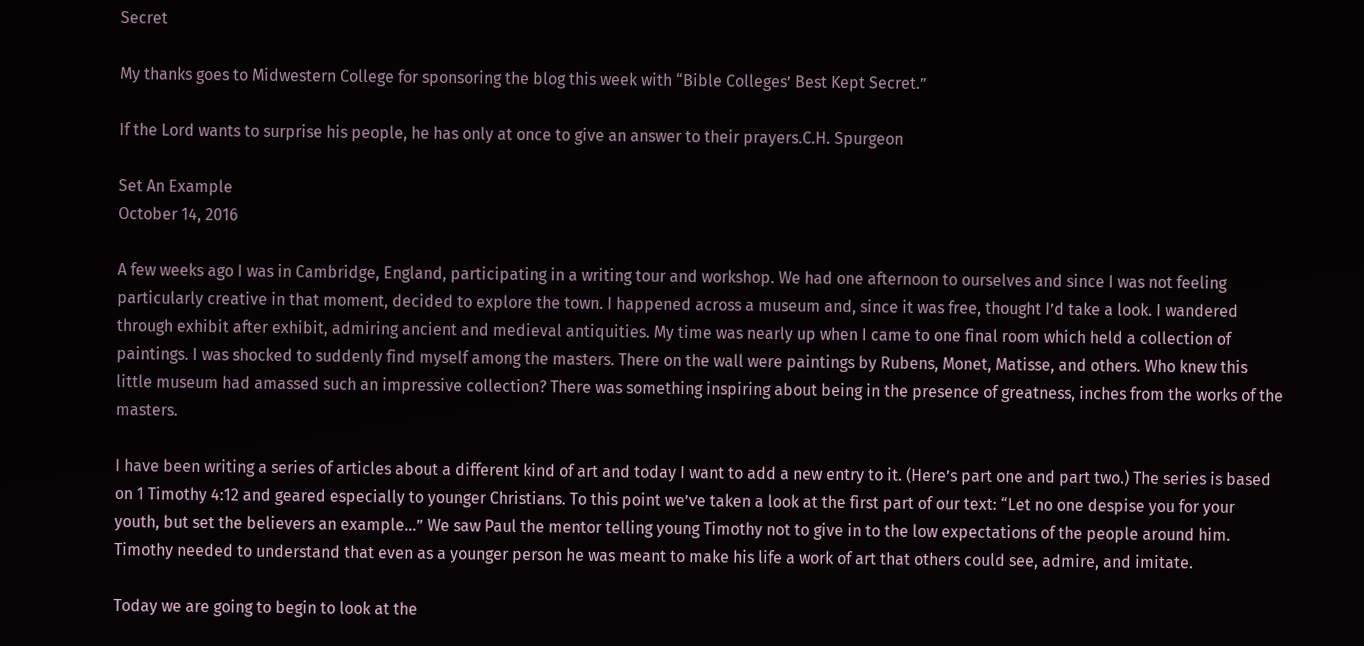Secret

My thanks goes to Midwestern College for sponsoring the blog this week with “Bible Colleges’ Best Kept Secret.”

If the Lord wants to surprise his people, he has only at once to give an answer to their prayers.C.H. Spurgeon

Set An Example
October 14, 2016

A few weeks ago I was in Cambridge, England, participating in a writing tour and workshop. We had one afternoon to ourselves and since I was not feeling particularly creative in that moment, decided to explore the town. I happened across a museum and, since it was free, thought I’d take a look. I wandered through exhibit after exhibit, admiring ancient and medieval antiquities. My time was nearly up when I came to one final room which held a collection of paintings. I was shocked to suddenly find myself among the masters. There on the wall were paintings by Rubens, Monet, Matisse, and others. Who knew this little museum had amassed such an impressive collection? There was something inspiring about being in the presence of greatness, inches from the works of the masters.

I have been writing a series of articles about a different kind of art and today I want to add a new entry to it. (Here’s part one and part two.) The series is based on 1 Timothy 4:12 and geared especially to younger Christians. To this point we’ve taken a look at the first part of our text: “Let no one despise you for your youth, but set the believers an example…” We saw Paul the mentor telling young Timothy not to give in to the low expectations of the people around him. Timothy needed to understand that even as a younger person he was meant to make his life a work of art that others could see, admire, and imitate.

Today we are going to begin to look at the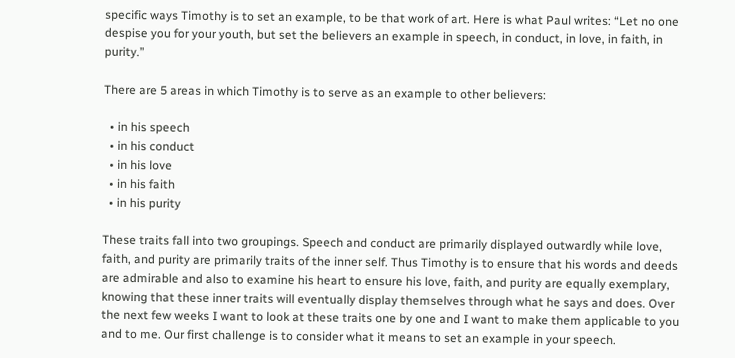specific ways Timothy is to set an example, to be that work of art. Here is what Paul writes: “Let no one despise you for your youth, but set the believers an example in speech, in conduct, in love, in faith, in purity.”

There are 5 areas in which Timothy is to serve as an example to other believers:

  • in his speech
  • in his conduct
  • in his love
  • in his faith
  • in his purity

These traits fall into two groupings. Speech and conduct are primarily displayed outwardly while love, faith, and purity are primarily traits of the inner self. Thus Timothy is to ensure that his words and deeds are admirable and also to examine his heart to ensure his love, faith, and purity are equally exemplary, knowing that these inner traits will eventually display themselves through what he says and does. Over the next few weeks I want to look at these traits one by one and I want to make them applicable to you and to me. Our first challenge is to consider what it means to set an example in your speech.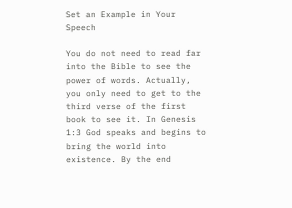Set an Example in Your Speech

You do not need to read far into the Bible to see the power of words. Actually, you only need to get to the third verse of the first book to see it. In Genesis 1:3 God speaks and begins to bring the world into existence. By the end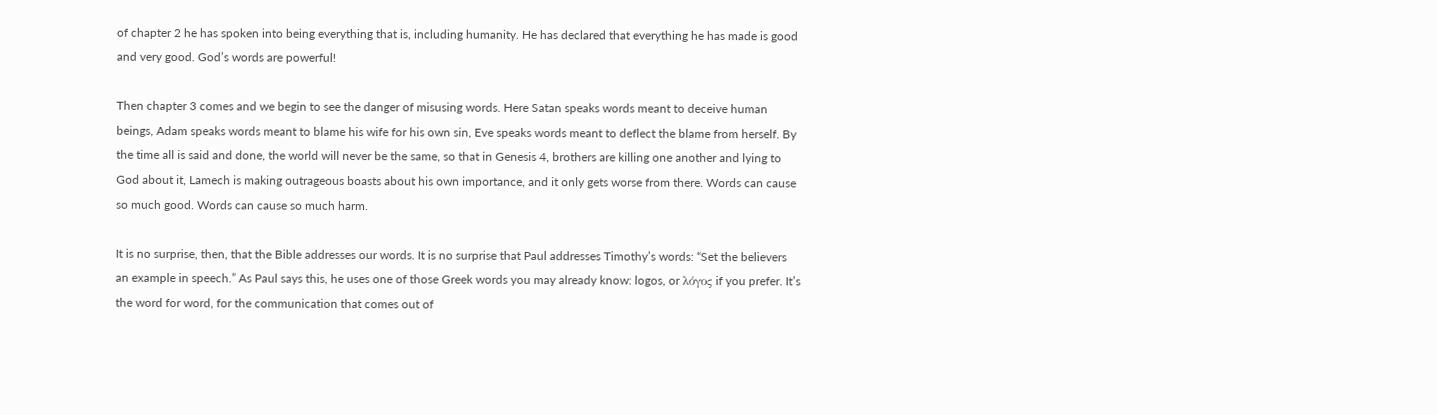of chapter 2 he has spoken into being everything that is, including humanity. He has declared that everything he has made is good and very good. God’s words are powerful!

Then chapter 3 comes and we begin to see the danger of misusing words. Here Satan speaks words meant to deceive human beings, Adam speaks words meant to blame his wife for his own sin, Eve speaks words meant to deflect the blame from herself. By the time all is said and done, the world will never be the same, so that in Genesis 4, brothers are killing one another and lying to God about it, Lamech is making outrageous boasts about his own importance, and it only gets worse from there. Words can cause so much good. Words can cause so much harm.

It is no surprise, then, that the Bible addresses our words. It is no surprise that Paul addresses Timothy’s words: “Set the believers an example in speech.” As Paul says this, he uses one of those Greek words you may already know: logos, or λόγος if you prefer. It’s the word for word, for the communication that comes out of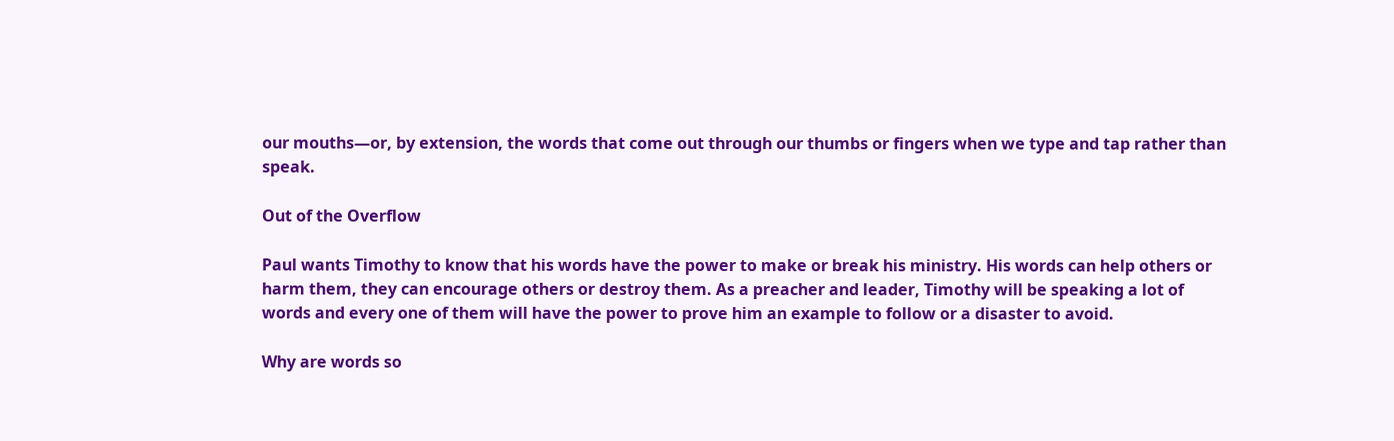our mouths—or, by extension, the words that come out through our thumbs or fingers when we type and tap rather than speak.

Out of the Overflow

Paul wants Timothy to know that his words have the power to make or break his ministry. His words can help others or harm them, they can encourage others or destroy them. As a preacher and leader, Timothy will be speaking a lot of words and every one of them will have the power to prove him an example to follow or a disaster to avoid.

Why are words so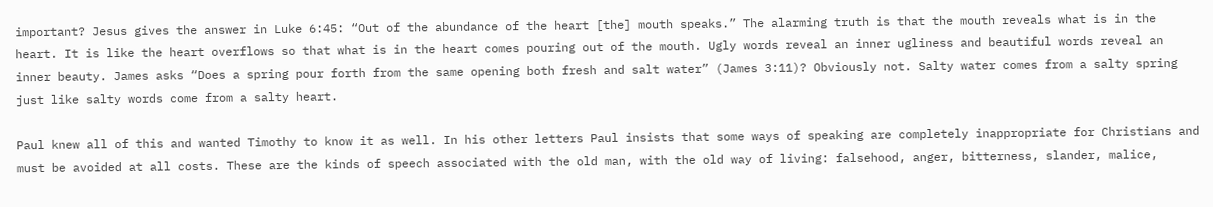important? Jesus gives the answer in Luke 6:45: “Out of the abundance of the heart [the] mouth speaks.” The alarming truth is that the mouth reveals what is in the heart. It is like the heart overflows so that what is in the heart comes pouring out of the mouth. Ugly words reveal an inner ugliness and beautiful words reveal an inner beauty. James asks “Does a spring pour forth from the same opening both fresh and salt water” (James 3:11)? Obviously not. Salty water comes from a salty spring just like salty words come from a salty heart.

Paul knew all of this and wanted Timothy to know it as well. In his other letters Paul insists that some ways of speaking are completely inappropriate for Christians and must be avoided at all costs. These are the kinds of speech associated with the old man, with the old way of living: falsehood, anger, bitterness, slander, malice,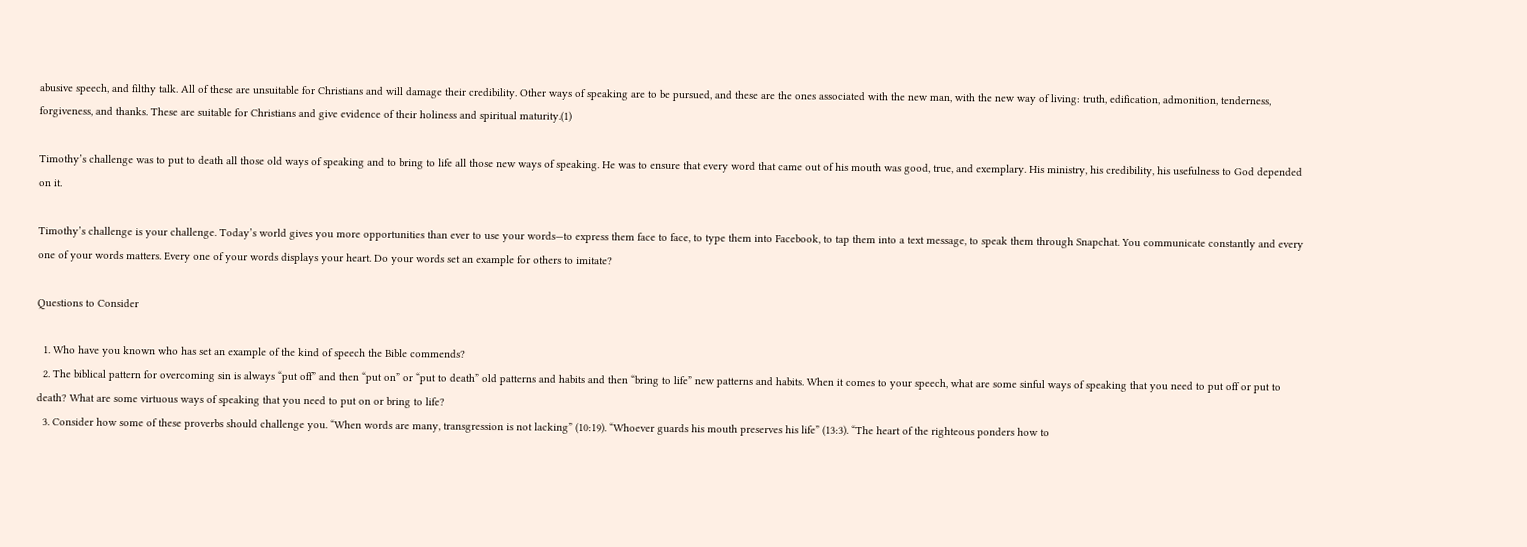abusive speech, and filthy talk. All of these are unsuitable for Christians and will damage their credibility. Other ways of speaking are to be pursued, and these are the ones associated with the new man, with the new way of living: truth, edification, admonition, tenderness, forgiveness, and thanks. These are suitable for Christians and give evidence of their holiness and spiritual maturity.(1)

Timothy’s challenge was to put to death all those old ways of speaking and to bring to life all those new ways of speaking. He was to ensure that every word that came out of his mouth was good, true, and exemplary. His ministry, his credibility, his usefulness to God depended on it.

Timothy’s challenge is your challenge. Today’s world gives you more opportunities than ever to use your words—to express them face to face, to type them into Facebook, to tap them into a text message, to speak them through Snapchat. You communicate constantly and every one of your words matters. Every one of your words displays your heart. Do your words set an example for others to imitate?

Questions to Consider

  1. Who have you known who has set an example of the kind of speech the Bible commends?
  2. The biblical pattern for overcoming sin is always “put off” and then “put on” or “put to death” old patterns and habits and then “bring to life” new patterns and habits. When it comes to your speech, what are some sinful ways of speaking that you need to put off or put to death? What are some virtuous ways of speaking that you need to put on or bring to life?
  3. Consider how some of these proverbs should challenge you. “When words are many, transgression is not lacking” (10:19). “Whoever guards his mouth preserves his life” (13:3). “The heart of the righteous ponders how to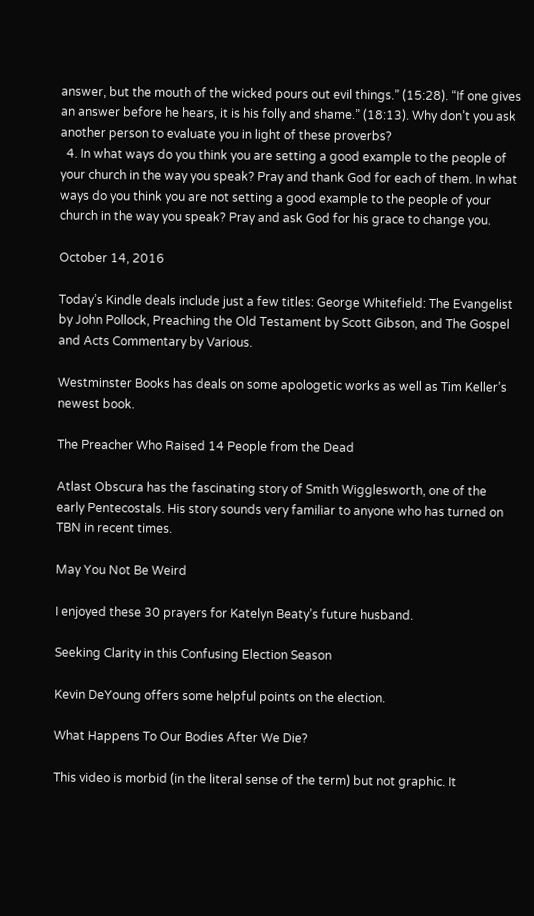answer, but the mouth of the wicked pours out evil things.” (15:28). “If one gives an answer before he hears, it is his folly and shame.” (18:13). Why don’t you ask another person to evaluate you in light of these proverbs?
  4. In what ways do you think you are setting a good example to the people of your church in the way you speak? Pray and thank God for each of them. In what ways do you think you are not setting a good example to the people of your church in the way you speak? Pray and ask God for his grace to change you.

October 14, 2016

Today’s Kindle deals include just a few titles: George Whitefield: The Evangelist by John Pollock, Preaching the Old Testament by Scott Gibson, and The Gospel and Acts Commentary by Various.

Westminster Books has deals on some apologetic works as well as Tim Keller’s newest book.

The Preacher Who Raised 14 People from the Dead

Atlast Obscura has the fascinating story of Smith Wigglesworth, one of the early Pentecostals. His story sounds very familiar to anyone who has turned on TBN in recent times.

May You Not Be Weird

I enjoyed these 30 prayers for Katelyn Beaty’s future husband.

Seeking Clarity in this Confusing Election Season

Kevin DeYoung offers some helpful points on the election.

What Happens To Our Bodies After We Die?

This video is morbid (in the literal sense of the term) but not graphic. It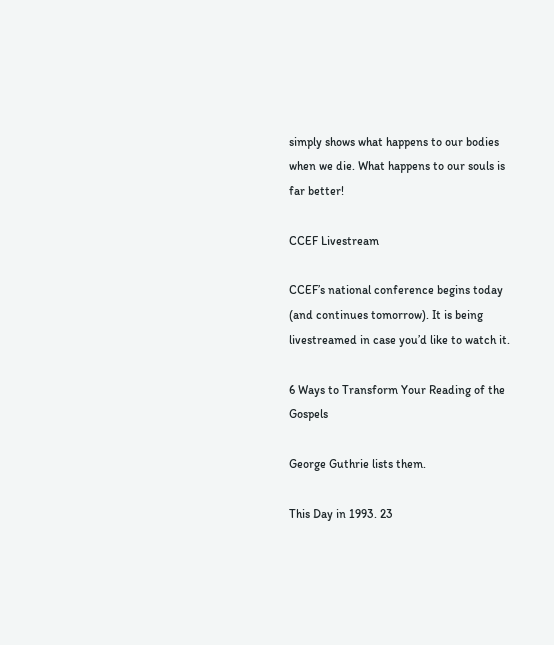simply shows what happens to our bodies when we die. What happens to our souls is far better!

CCEF Livestream

CCEF’s national conference begins today (and continues tomorrow). It is being livestreamed in case you’d like to watch it.

6 Ways to Transform Your Reading of the Gospels

George Guthrie lists them.

This Day in 1993. 23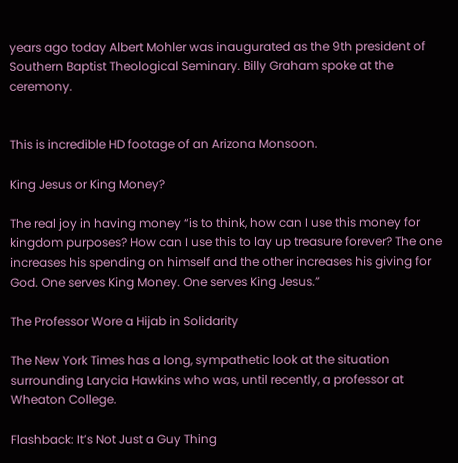years ago today Albert Mohler was inaugurated as the 9th president of Southern Baptist Theological Seminary. Billy Graham spoke at the ceremony.


This is incredible HD footage of an Arizona Monsoon.

King Jesus or King Money?

The real joy in having money “is to think, how can I use this money for kingdom purposes? How can I use this to lay up treasure forever? The one increases his spending on himself and the other increases his giving for God. One serves King Money. One serves King Jesus.”

The Professor Wore a Hijab in Solidarity

The New York Times has a long, sympathetic look at the situation surrounding Larycia Hawkins who was, until recently, a professor at Wheaton College.

Flashback: It’s Not Just a Guy Thing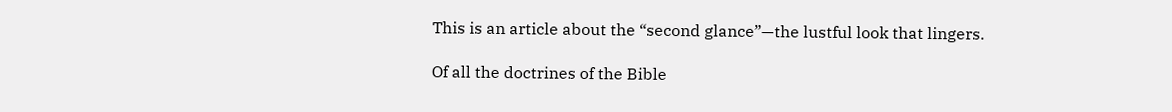This is an article about the “second glance”—the lustful look that lingers.

Of all the doctrines of the Bible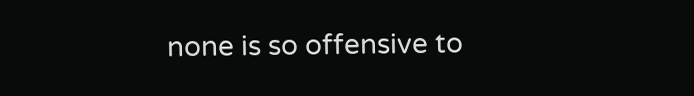none is so offensive to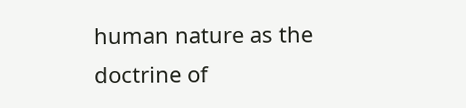human nature as the doctrine of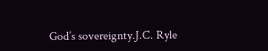God’s sovereignty.J.C. Ryle